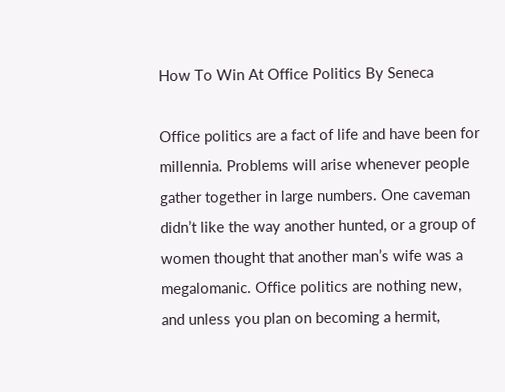How To Win At Office Politics By Seneca

Office politics are a fact of life and have been for millennia. Problems will arise whenever people gather together in large numbers. One caveman didn’t like the way another hunted, or a group of women thought that another man’s wife was a megalomanic. Office politics are nothing new, and unless you plan on becoming a hermit,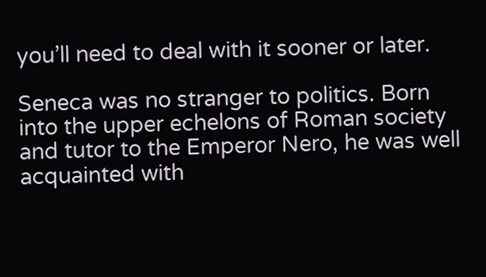you’ll need to deal with it sooner or later.

Seneca was no stranger to politics. Born into the upper echelons of Roman society and tutor to the Emperor Nero, he was well acquainted with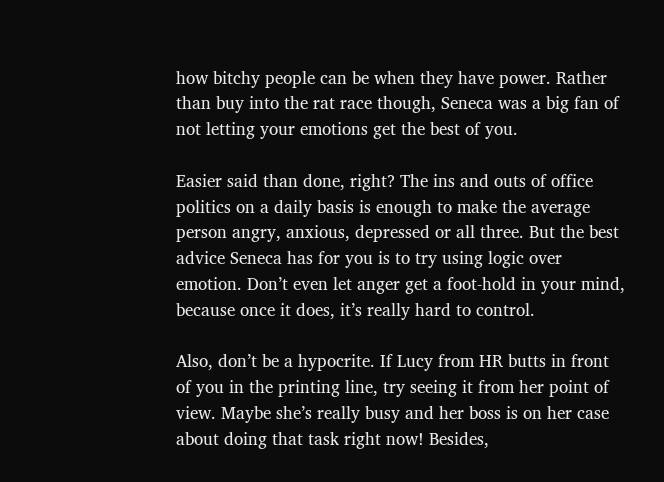how bitchy people can be when they have power. Rather than buy into the rat race though, Seneca was a big fan of not letting your emotions get the best of you.

Easier said than done, right? The ins and outs of office politics on a daily basis is enough to make the average person angry, anxious, depressed or all three. But the best advice Seneca has for you is to try using logic over emotion. Don’t even let anger get a foot-hold in your mind, because once it does, it’s really hard to control.

Also, don’t be a hypocrite. If Lucy from HR butts in front of you in the printing line, try seeing it from her point of view. Maybe she’s really busy and her boss is on her case about doing that task right now! Besides,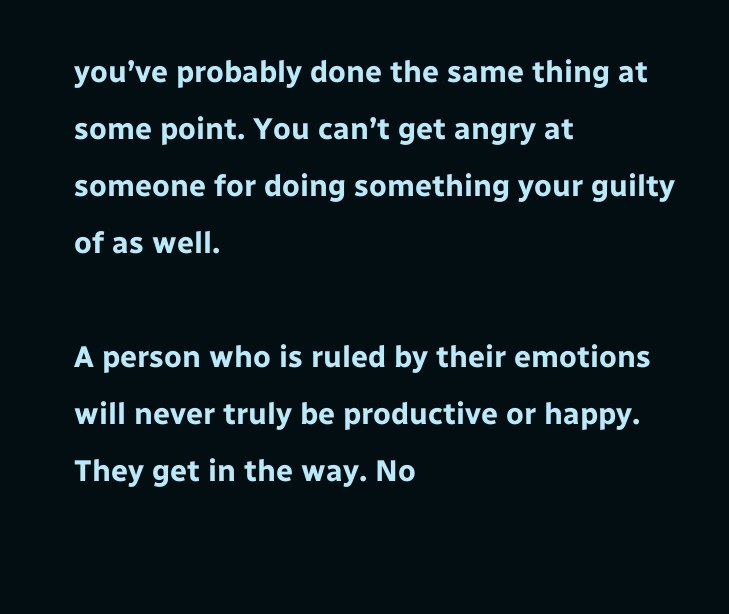you’ve probably done the same thing at some point. You can’t get angry at someone for doing something your guilty of as well.

A person who is ruled by their emotions will never truly be productive or happy. They get in the way. No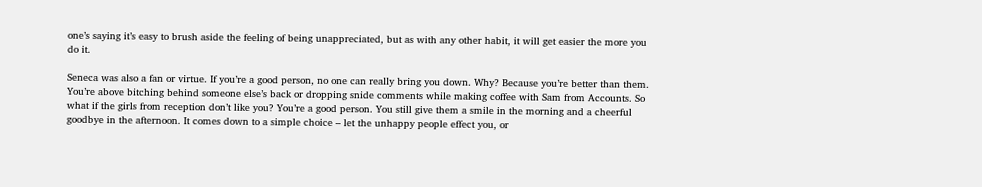one’s saying it’s easy to brush aside the feeling of being unappreciated, but as with any other habit, it will get easier the more you do it.

Seneca was also a fan or virtue. If you’re a good person, no one can really bring you down. Why? Because you’re better than them. You’re above bitching behind someone else’s back or dropping snide comments while making coffee with Sam from Accounts. So what if the girls from reception don’t like you? You’re a good person. You still give them a smile in the morning and a cheerful goodbye in the afternoon. It comes down to a simple choice – let the unhappy people effect you, or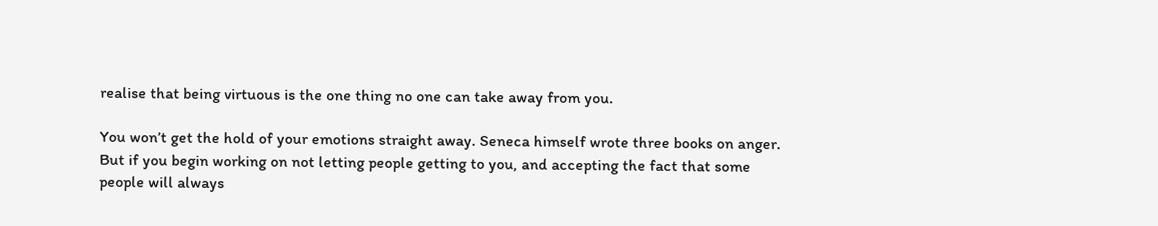realise that being virtuous is the one thing no one can take away from you.

You won’t get the hold of your emotions straight away. Seneca himself wrote three books on anger. But if you begin working on not letting people getting to you, and accepting the fact that some people will always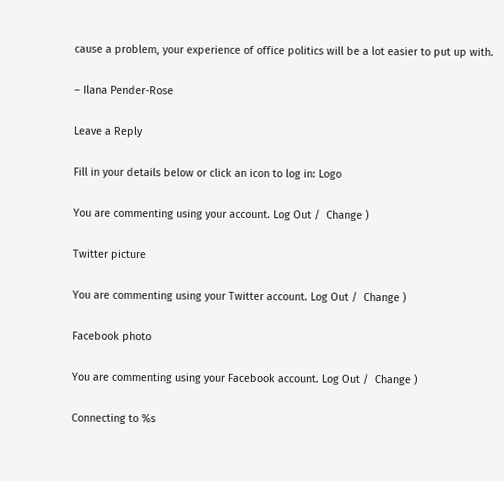cause a problem, your experience of office politics will be a lot easier to put up with.

– Ilana Pender-Rose

Leave a Reply

Fill in your details below or click an icon to log in: Logo

You are commenting using your account. Log Out /  Change )

Twitter picture

You are commenting using your Twitter account. Log Out /  Change )

Facebook photo

You are commenting using your Facebook account. Log Out /  Change )

Connecting to %s